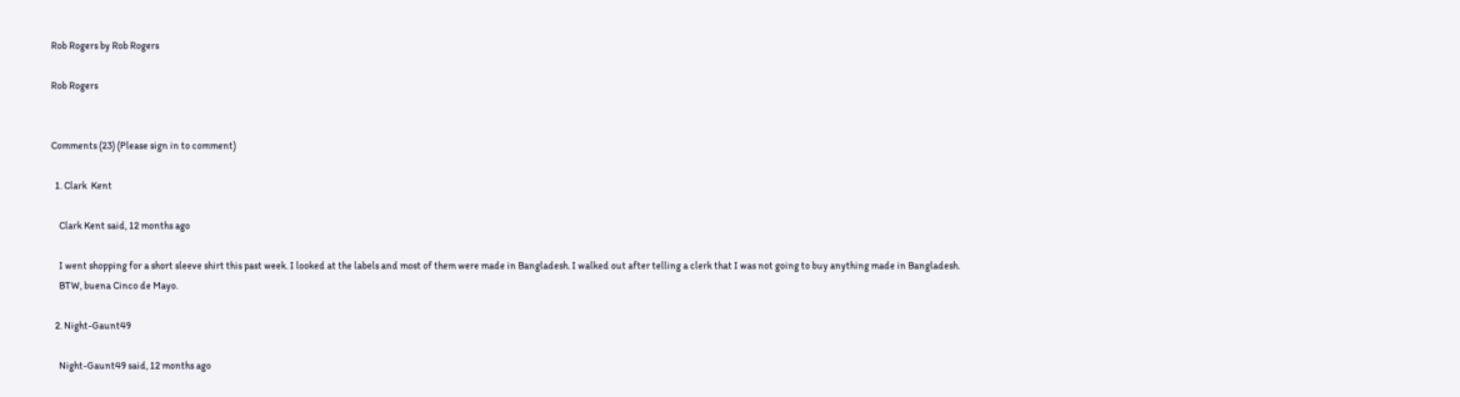Rob Rogers by Rob Rogers

Rob Rogers


Comments (23) (Please sign in to comment)

  1. Clark  Kent

    Clark Kent said, 12 months ago

    I went shopping for a short sleeve shirt this past week. I looked at the labels and most of them were made in Bangladesh. I walked out after telling a clerk that I was not going to buy anything made in Bangladesh.
    BTW, buena Cinco de Mayo.

  2. Night-Gaunt49

    Night-Gaunt49 said, 12 months ago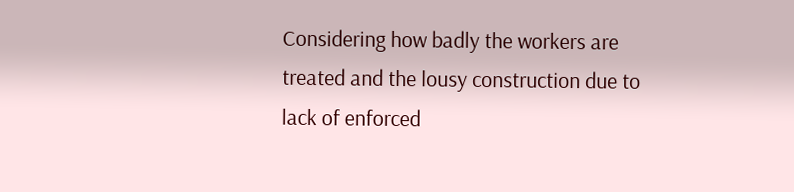Considering how badly the workers are treated and the lousy construction due to lack of enforced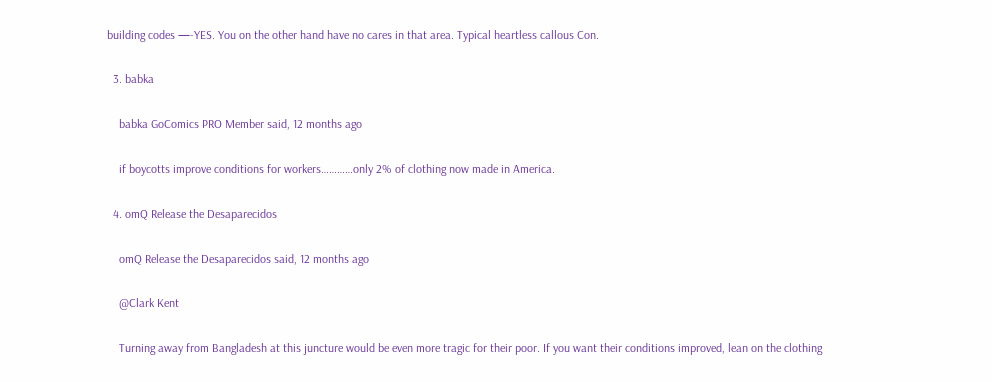building codes —-YES. You on the other hand have no cares in that area. Typical heartless callous Con.

  3. babka

    babka GoComics PRO Member said, 12 months ago

    if boycotts improve conditions for workers…………only 2% of clothing now made in America.

  4. omQ Release the Desaparecidos

    omQ Release the Desaparecidos said, 12 months ago

    @Clark Kent

    Turning away from Bangladesh at this juncture would be even more tragic for their poor. If you want their conditions improved, lean on the clothing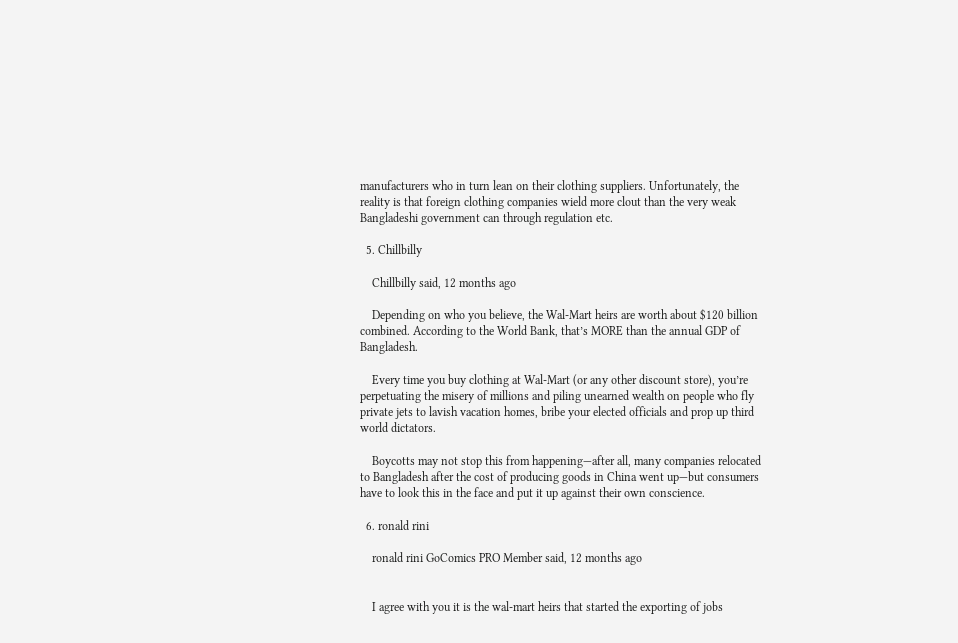manufacturers who in turn lean on their clothing suppliers. Unfortunately, the reality is that foreign clothing companies wield more clout than the very weak Bangladeshi government can through regulation etc.

  5. Chillbilly

    Chillbilly said, 12 months ago

    Depending on who you believe, the Wal-Mart heirs are worth about $120 billion combined. According to the World Bank, that’s MORE than the annual GDP of Bangladesh.

    Every time you buy clothing at Wal-Mart (or any other discount store), you’re perpetuating the misery of millions and piling unearned wealth on people who fly private jets to lavish vacation homes, bribe your elected officials and prop up third world dictators.

    Boycotts may not stop this from happening—after all, many companies relocated to Bangladesh after the cost of producing goods in China went up—but consumers have to look this in the face and put it up against their own conscience.

  6. ronald rini

    ronald rini GoComics PRO Member said, 12 months ago


    I agree with you it is the wal-mart heirs that started the exporting of jobs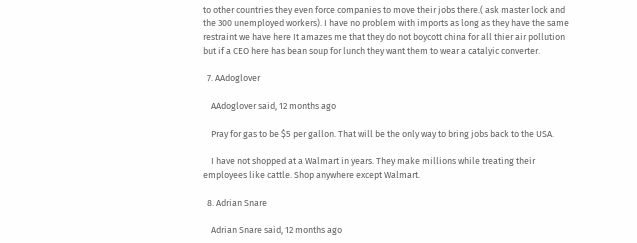to other countries they even force companies to move their jobs there.( ask master lock and the 300 unemployed workers). I have no problem with imports as long as they have the same restraint we have here It amazes me that they do not boycott china for all thier air pollution but if a CEO here has bean soup for lunch they want them to wear a catalyic converter.

  7. AAdoglover

    AAdoglover said, 12 months ago

    Pray for gas to be $5 per gallon. That will be the only way to bring jobs back to the USA.

    I have not shopped at a Walmart in years. They make millions while treating their employees like cattle. Shop anywhere except Walmart.

  8. Adrian Snare

    Adrian Snare said, 12 months ago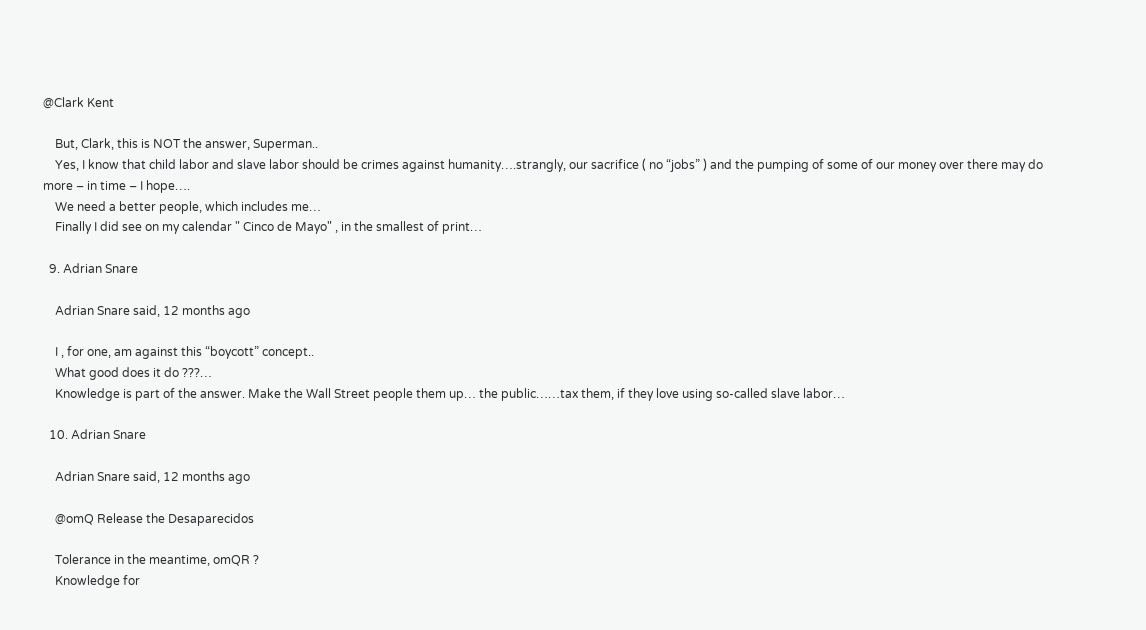@Clark Kent

    But, Clark, this is NOT the answer, Superman..
    Yes, I know that child labor and slave labor should be crimes against humanity….strangly, our sacrifice ( no “jobs” ) and the pumping of some of our money over there may do more – in time – I hope….
    We need a better people, which includes me…
    Finally I did see on my calendar " Cinco de Mayo" , in the smallest of print…

  9. Adrian Snare

    Adrian Snare said, 12 months ago

    I , for one, am against this “boycott” concept..
    What good does it do ???…
    Knowledge is part of the answer. Make the Wall Street people them up… the public……tax them, if they love using so-called slave labor…

  10. Adrian Snare

    Adrian Snare said, 12 months ago

    @omQ Release the Desaparecidos

    Tolerance in the meantime, omQR ?
    Knowledge for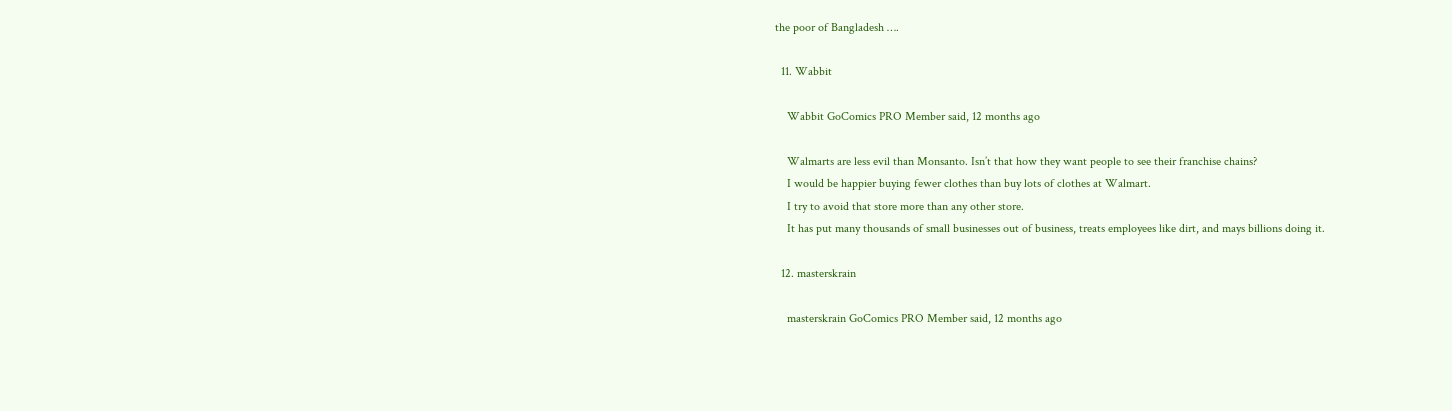the poor of Bangladesh ….

  11. Wabbit

    Wabbit GoComics PRO Member said, 12 months ago

    Walmarts are less evil than Monsanto. Isn’t that how they want people to see their franchise chains?
    I would be happier buying fewer clothes than buy lots of clothes at Walmart.
    I try to avoid that store more than any other store.
    It has put many thousands of small businesses out of business, treats employees like dirt, and mays billions doing it.

  12. masterskrain

    masterskrain GoComics PRO Member said, 12 months ago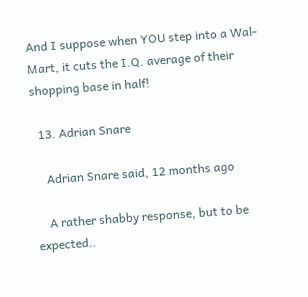And I suppose when YOU step into a Wal-Mart, it cuts the I.Q. average of their shopping base in half!

  13. Adrian Snare

    Adrian Snare said, 12 months ago

    A rather shabby response, but to be expected..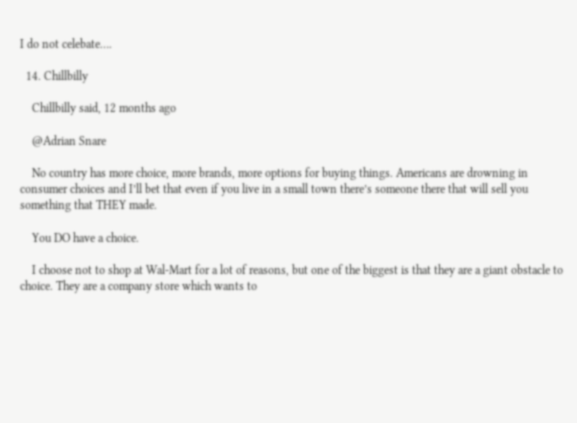I do not celebate….

  14. Chillbilly

    Chillbilly said, 12 months ago

    @Adrian Snare

    No country has more choice, more brands, more options for buying things. Americans are drowning in consumer choices and I’ll bet that even if you live in a small town there’s someone there that will sell you something that THEY made.

    You DO have a choice.

    I choose not to shop at Wal-Mart for a lot of reasons, but one of the biggest is that they are a giant obstacle to choice. They are a company store which wants to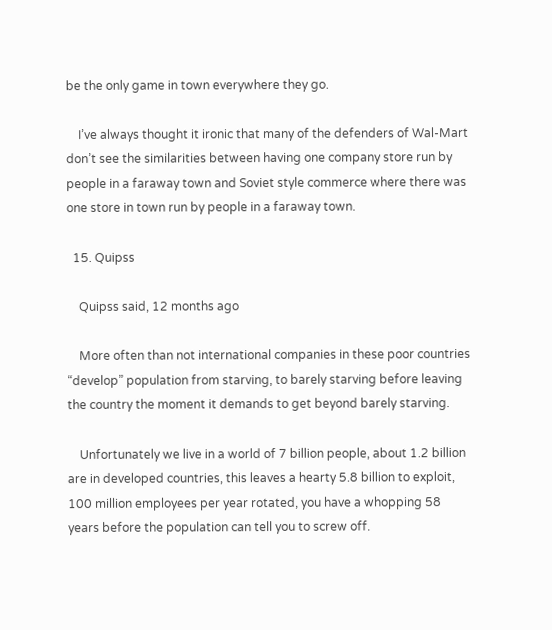be the only game in town everywhere they go.

    I’ve always thought it ironic that many of the defenders of Wal-Mart don’t see the similarities between having one company store run by people in a faraway town and Soviet style commerce where there was one store in town run by people in a faraway town.

  15. Quipss

    Quipss said, 12 months ago

    More often than not international companies in these poor countries “develop” population from starving, to barely starving before leaving the country the moment it demands to get beyond barely starving.

    Unfortunately we live in a world of 7 billion people, about 1.2 billion are in developed countries, this leaves a hearty 5.8 billion to exploit, 100 million employees per year rotated, you have a whopping 58 years before the population can tell you to screw off.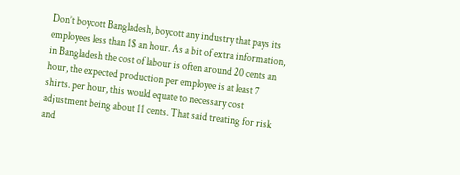Don’t boycott Bangladesh, boycott any industry that pays its employees less than 1$ an hour. As a bit of extra information, in Bangladesh the cost of labour is often around 20 cents an hour, the expected production per employee is at least 7 shirts. per hour, this would equate to necessary cost adjustment being about 11 cents. That said treating for risk and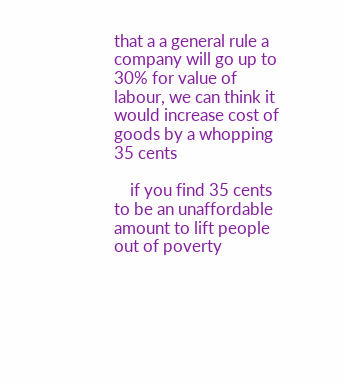that a a general rule a company will go up to 30% for value of labour, we can think it would increase cost of goods by a whopping 35 cents

    if you find 35 cents to be an unaffordable amount to lift people out of poverty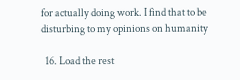for actually doing work. I find that to be disturbing to my opinions on humanity

  16. Load the rest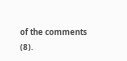of the comments (8).